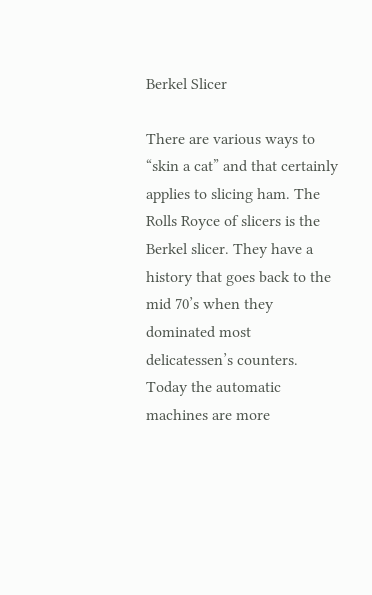Berkel Slicer

There are various ways to “skin a cat” and that certainly applies to slicing ham. The Rolls Royce of slicers is the Berkel slicer. They have a history that goes back to the mid 70’s when they dominated most delicatessen’s counters. Today the automatic machines are more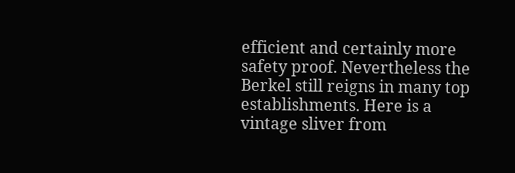efficient and certainly more safety proof. Nevertheless the Berkel still reigns in many top establishments. Here is a vintage sliver from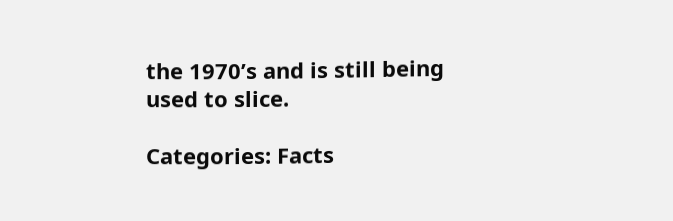the 1970’s and is still being used to slice.

Categories: Facts